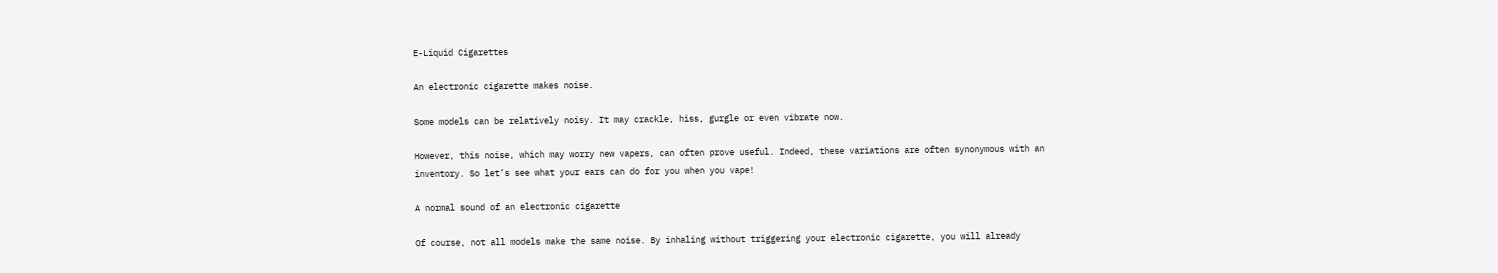E-Liquid Cigarettes

An electronic cigarette makes noise.

Some models can be relatively noisy. It may crackle, hiss, gurgle or even vibrate now.

However, this noise, which may worry new vapers, can often prove useful. Indeed, these variations are often synonymous with an inventory. So let’s see what your ears can do for you when you vape!

A normal sound of an electronic cigarette

Of course, not all models make the same noise. By inhaling without triggering your electronic cigarette, you will already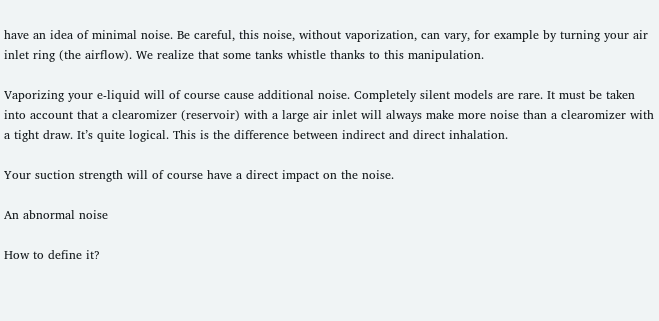have an idea of minimal noise. Be careful, this noise, without vaporization, can vary, for example by turning your air inlet ring (the airflow). We realize that some tanks whistle thanks to this manipulation.

Vaporizing your e-liquid will of course cause additional noise. Completely silent models are rare. It must be taken into account that a clearomizer (reservoir) with a large air inlet will always make more noise than a clearomizer with a tight draw. It’s quite logical. This is the difference between indirect and direct inhalation.

Your suction strength will of course have a direct impact on the noise.

An abnormal noise

How to define it?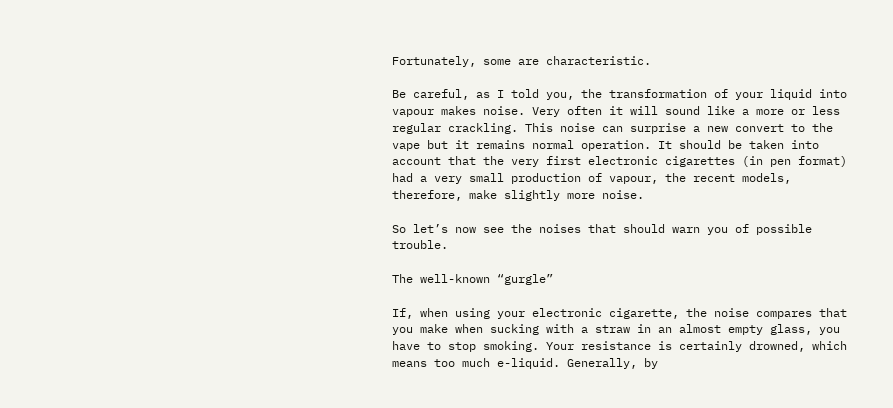Fortunately, some are characteristic.

Be careful, as I told you, the transformation of your liquid into vapour makes noise. Very often it will sound like a more or less regular crackling. This noise can surprise a new convert to the vape but it remains normal operation. It should be taken into account that the very first electronic cigarettes (in pen format) had a very small production of vapour, the recent models, therefore, make slightly more noise.

So let’s now see the noises that should warn you of possible trouble.

The well-known “gurgle”

If, when using your electronic cigarette, the noise compares that you make when sucking with a straw in an almost empty glass, you have to stop smoking. Your resistance is certainly drowned, which means too much e-liquid. Generally, by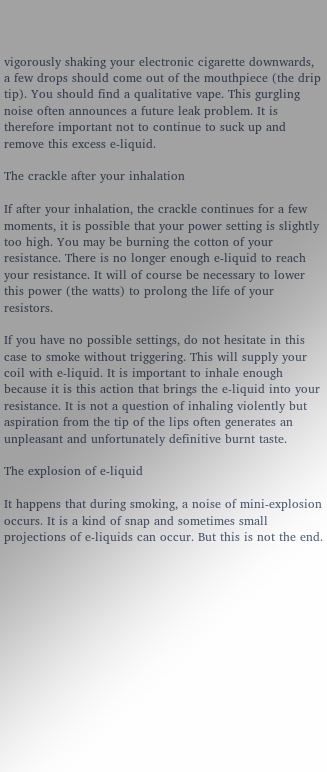vigorously shaking your electronic cigarette downwards, a few drops should come out of the mouthpiece (the drip tip). You should find a qualitative vape. This gurgling noise often announces a future leak problem. It is therefore important not to continue to suck up and remove this excess e-liquid.

The crackle after your inhalation

If after your inhalation, the crackle continues for a few moments, it is possible that your power setting is slightly too high. You may be burning the cotton of your resistance. There is no longer enough e-liquid to reach your resistance. It will of course be necessary to lower this power (the watts) to prolong the life of your resistors.

If you have no possible settings, do not hesitate in this case to smoke without triggering. This will supply your coil with e-liquid. It is important to inhale enough because it is this action that brings the e-liquid into your resistance. It is not a question of inhaling violently but aspiration from the tip of the lips often generates an unpleasant and unfortunately definitive burnt taste.

The explosion of e-liquid

It happens that during smoking, a noise of mini-explosion occurs. It is a kind of snap and sometimes small projections of e-liquids can occur. But this is not the end.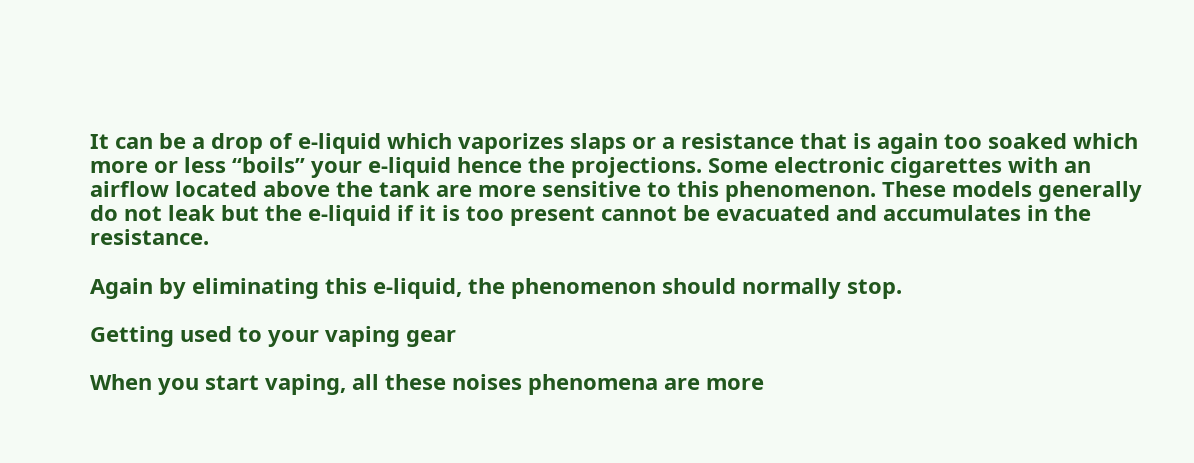It can be a drop of e-liquid which vaporizes slaps or a resistance that is again too soaked which more or less “boils” your e-liquid hence the projections. Some electronic cigarettes with an airflow located above the tank are more sensitive to this phenomenon. These models generally do not leak but the e-liquid if it is too present cannot be evacuated and accumulates in the resistance.

Again by eliminating this e-liquid, the phenomenon should normally stop.

Getting used to your vaping gear

When you start vaping, all these noises phenomena are more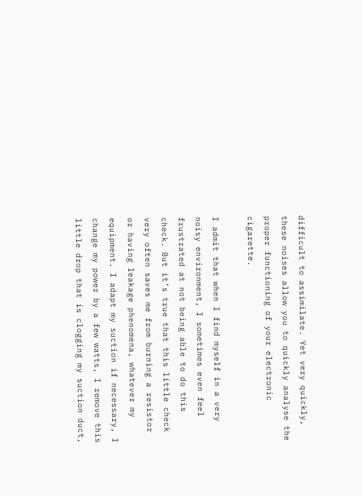difficult to assimilate. Yet very quickly, these noises allow you to quickly analyse the proper functioning of your electronic cigarette.

I admit that when I find myself in a very noisy environment, I sometimes even feel frustrated at not being able to do this check. But it’s true that this little check very often saves me from burning a resistor or having leakage phenomena, whatever my equipment. I adapt my suction if necessary, I change my power by a few watts, I remove this little drop that is clogging my suction duct,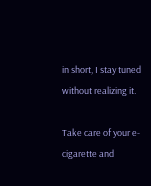in short, I stay tuned without realizing it.

Take care of your e-cigarette and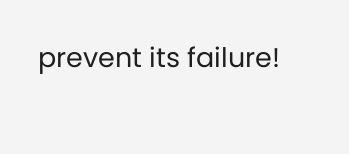prevent its failure!